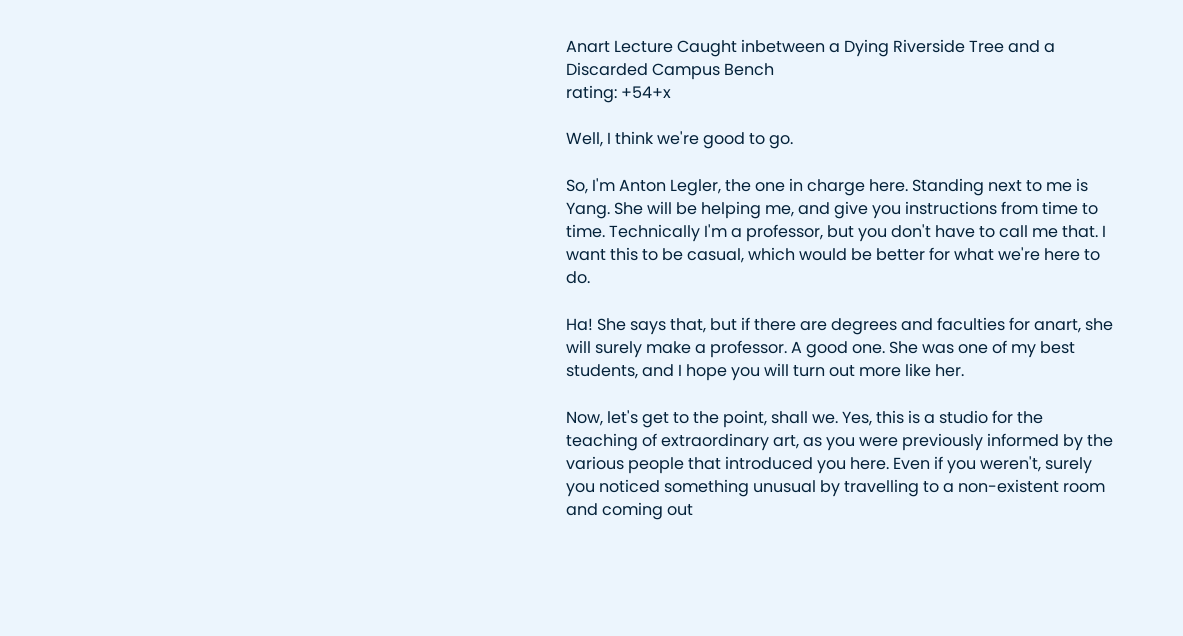Anart Lecture Caught inbetween a Dying Riverside Tree and a Discarded Campus Bench
rating: +54+x

Well, I think we're good to go.

So, I'm Anton Legler, the one in charge here. Standing next to me is Yang. She will be helping me, and give you instructions from time to time. Technically I'm a professor, but you don't have to call me that. I want this to be casual, which would be better for what we're here to do.

Ha! She says that, but if there are degrees and faculties for anart, she will surely make a professor. A good one. She was one of my best students, and I hope you will turn out more like her.

Now, let's get to the point, shall we. Yes, this is a studio for the teaching of extraordinary art, as you were previously informed by the various people that introduced you here. Even if you weren't, surely you noticed something unusual by travelling to a non-existent room and coming out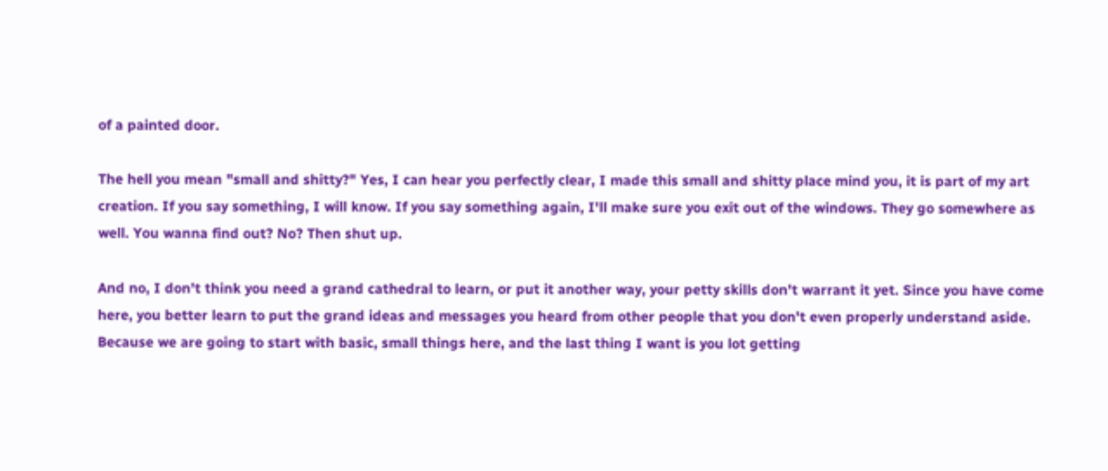of a painted door.

The hell you mean "small and shitty?" Yes, I can hear you perfectly clear, I made this small and shitty place mind you, it is part of my art creation. If you say something, I will know. If you say something again, I'll make sure you exit out of the windows. They go somewhere as well. You wanna find out? No? Then shut up.

And no, I don't think you need a grand cathedral to learn, or put it another way, your petty skills don't warrant it yet. Since you have come here, you better learn to put the grand ideas and messages you heard from other people that you don't even properly understand aside. Because we are going to start with basic, small things here, and the last thing I want is you lot getting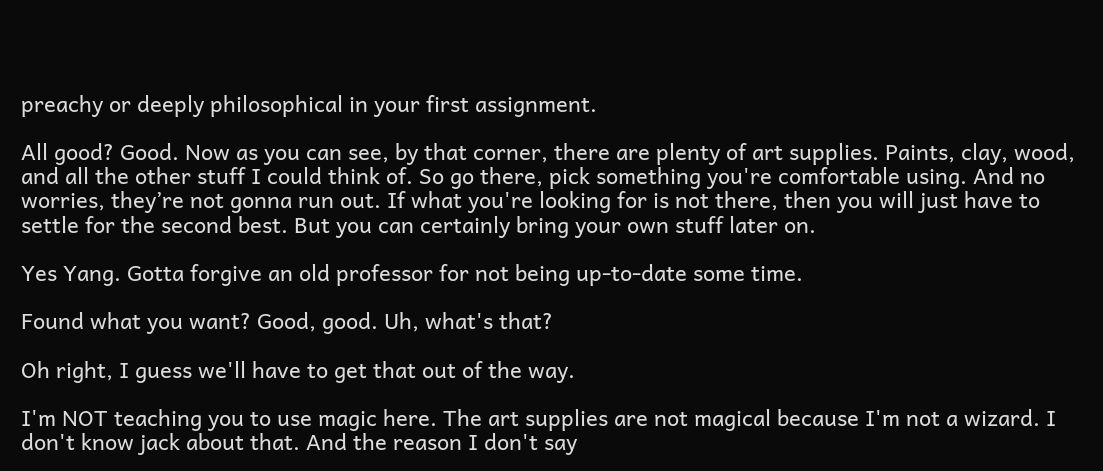preachy or deeply philosophical in your first assignment.

All good? Good. Now as you can see, by that corner, there are plenty of art supplies. Paints, clay, wood, and all the other stuff I could think of. So go there, pick something you're comfortable using. And no worries, they’re not gonna run out. If what you're looking for is not there, then you will just have to settle for the second best. But you can certainly bring your own stuff later on.

Yes Yang. Gotta forgive an old professor for not being up-to-date some time.

Found what you want? Good, good. Uh, what's that?

Oh right, I guess we'll have to get that out of the way.

I'm NOT teaching you to use magic here. The art supplies are not magical because I'm not a wizard. I don't know jack about that. And the reason I don't say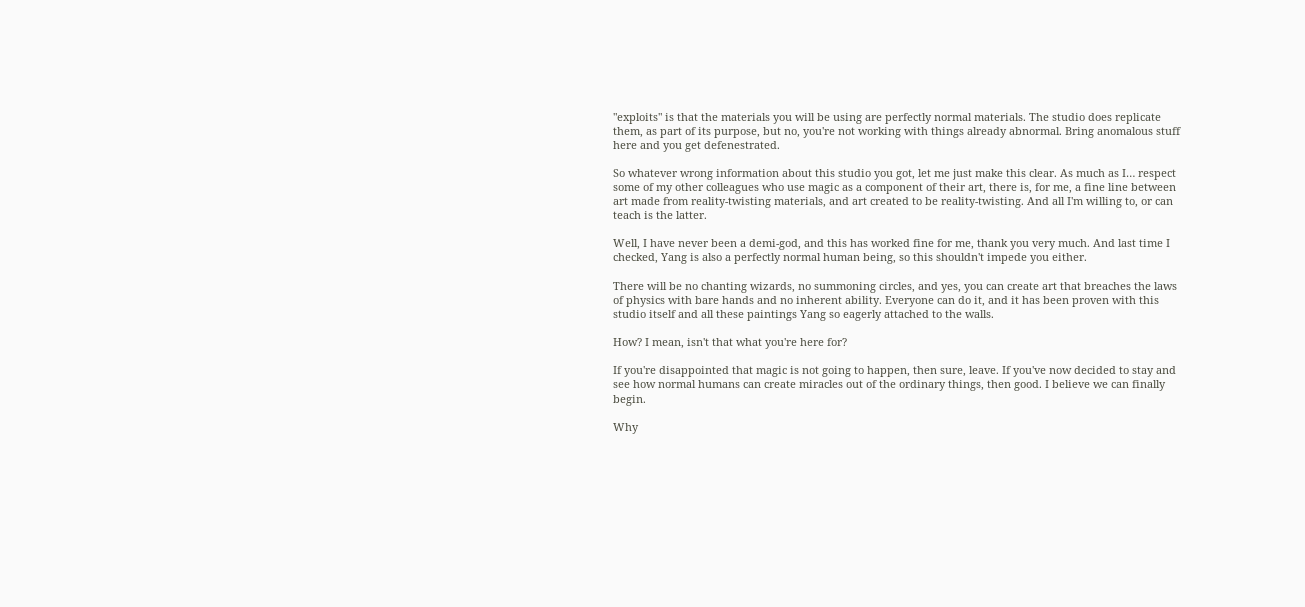"exploits" is that the materials you will be using are perfectly normal materials. The studio does replicate them, as part of its purpose, but no, you're not working with things already abnormal. Bring anomalous stuff here and you get defenestrated.

So whatever wrong information about this studio you got, let me just make this clear. As much as I… respect some of my other colleagues who use magic as a component of their art, there is, for me, a fine line between art made from reality-twisting materials, and art created to be reality-twisting. And all I'm willing to, or can teach is the latter.

Well, I have never been a demi-god, and this has worked fine for me, thank you very much. And last time I checked, Yang is also a perfectly normal human being, so this shouldn't impede you either.

There will be no chanting wizards, no summoning circles, and yes, you can create art that breaches the laws of physics with bare hands and no inherent ability. Everyone can do it, and it has been proven with this studio itself and all these paintings Yang so eagerly attached to the walls.

How? I mean, isn't that what you're here for?

If you're disappointed that magic is not going to happen, then sure, leave. If you've now decided to stay and see how normal humans can create miracles out of the ordinary things, then good. I believe we can finally begin.

Why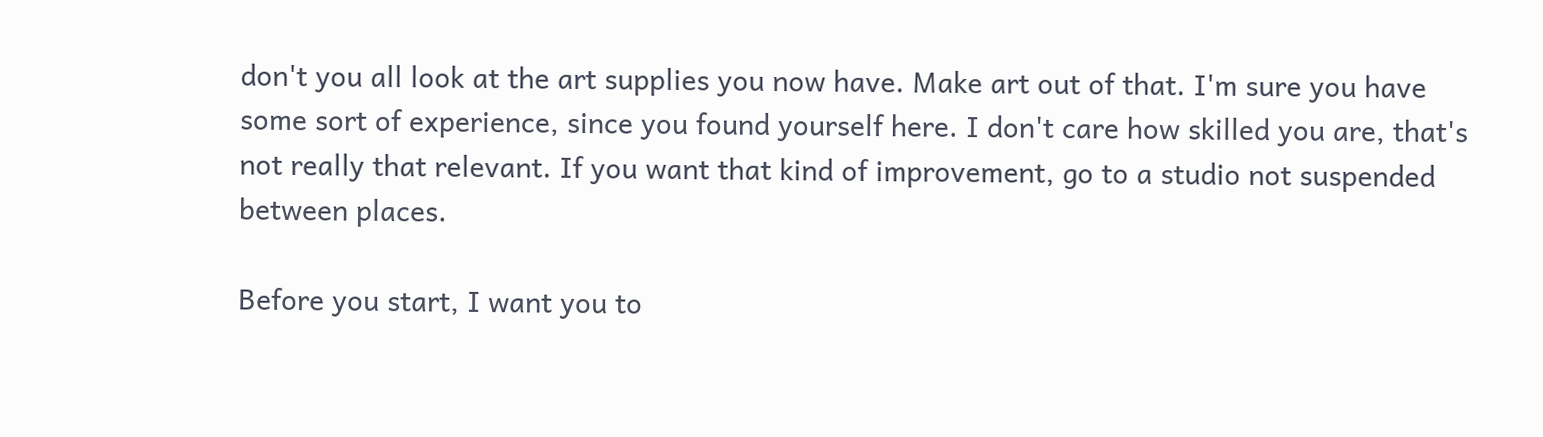don't you all look at the art supplies you now have. Make art out of that. I'm sure you have some sort of experience, since you found yourself here. I don't care how skilled you are, that's not really that relevant. If you want that kind of improvement, go to a studio not suspended between places.

Before you start, I want you to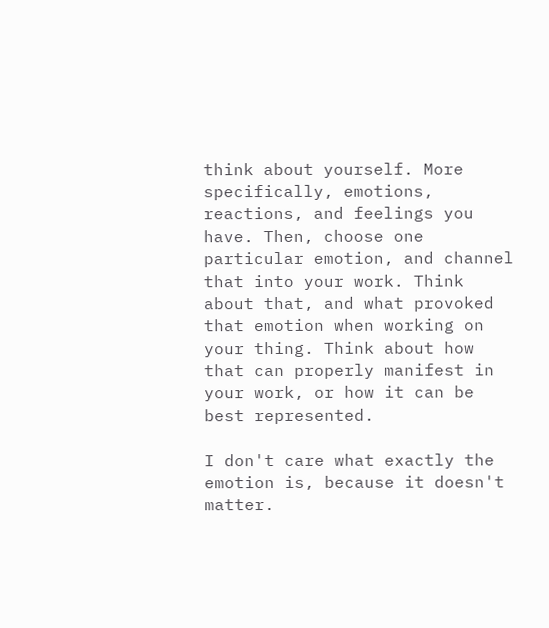think about yourself. More specifically, emotions, reactions, and feelings you have. Then, choose one particular emotion, and channel that into your work. Think about that, and what provoked that emotion when working on your thing. Think about how that can properly manifest in your work, or how it can be best represented.

I don't care what exactly the emotion is, because it doesn't matter.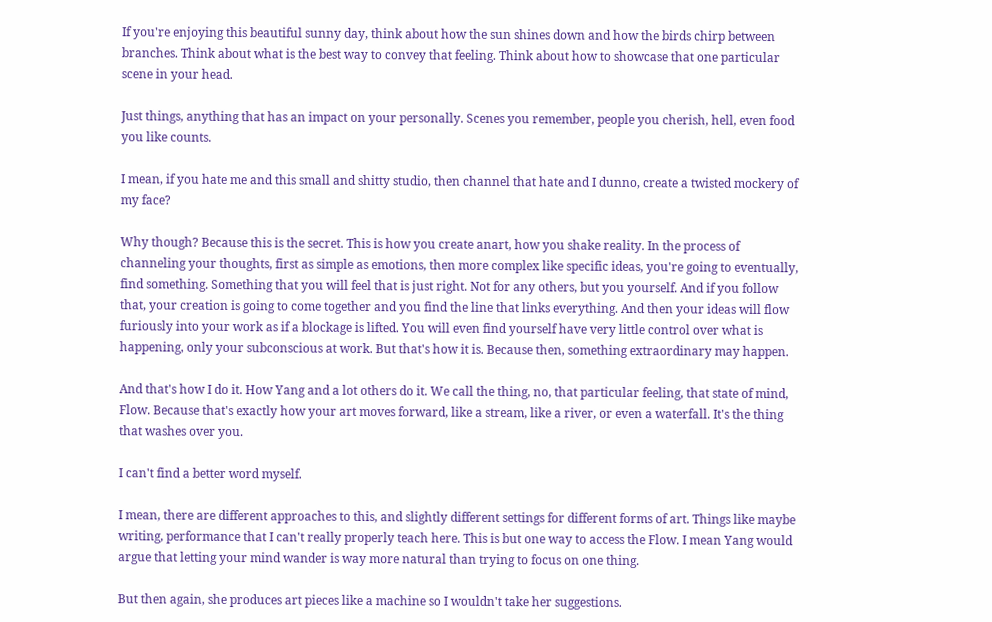If you're enjoying this beautiful sunny day, think about how the sun shines down and how the birds chirp between branches. Think about what is the best way to convey that feeling. Think about how to showcase that one particular scene in your head.

Just things, anything that has an impact on your personally. Scenes you remember, people you cherish, hell, even food you like counts.

I mean, if you hate me and this small and shitty studio, then channel that hate and I dunno, create a twisted mockery of my face?

Why though? Because this is the secret. This is how you create anart, how you shake reality. In the process of channeling your thoughts, first as simple as emotions, then more complex like specific ideas, you're going to eventually, find something. Something that you will feel that is just right. Not for any others, but you yourself. And if you follow that, your creation is going to come together and you find the line that links everything. And then your ideas will flow furiously into your work as if a blockage is lifted. You will even find yourself have very little control over what is happening, only your subconscious at work. But that's how it is. Because then, something extraordinary may happen.

And that's how I do it. How Yang and a lot others do it. We call the thing, no, that particular feeling, that state of mind, Flow. Because that's exactly how your art moves forward, like a stream, like a river, or even a waterfall. It's the thing that washes over you.

I can't find a better word myself.

I mean, there are different approaches to this, and slightly different settings for different forms of art. Things like maybe writing, performance that I can't really properly teach here. This is but one way to access the Flow. I mean Yang would argue that letting your mind wander is way more natural than trying to focus on one thing.

But then again, she produces art pieces like a machine so I wouldn't take her suggestions.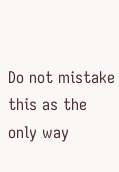Do not mistake this as the only way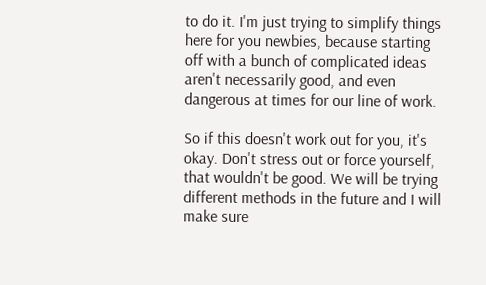to do it. I'm just trying to simplify things here for you newbies, because starting off with a bunch of complicated ideas aren't necessarily good, and even dangerous at times for our line of work.

So if this doesn't work out for you, it's okay. Don't stress out or force yourself, that wouldn't be good. We will be trying different methods in the future and I will make sure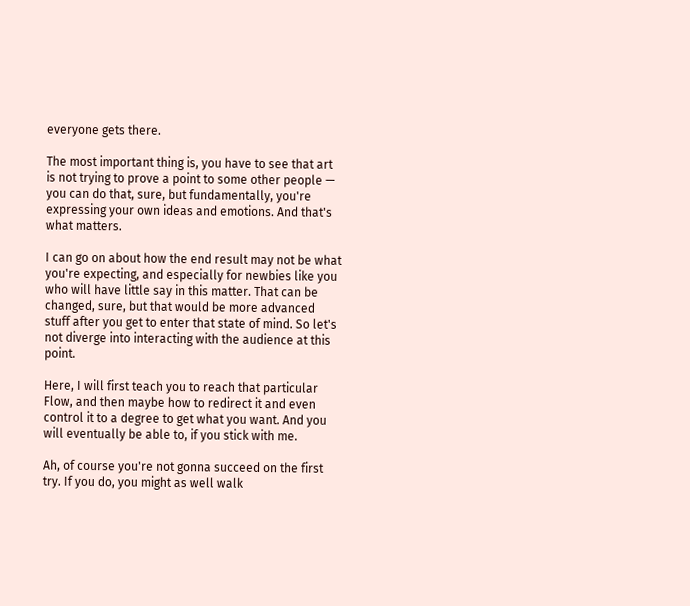everyone gets there.

The most important thing is, you have to see that art is not trying to prove a point to some other people — you can do that, sure, but fundamentally, you're expressing your own ideas and emotions. And that's what matters.

I can go on about how the end result may not be what you're expecting, and especially for newbies like you who will have little say in this matter. That can be changed, sure, but that would be more advanced stuff after you get to enter that state of mind. So let's not diverge into interacting with the audience at this point.

Here, I will first teach you to reach that particular Flow, and then maybe how to redirect it and even control it to a degree to get what you want. And you will eventually be able to, if you stick with me.

Ah, of course you're not gonna succeed on the first try. If you do, you might as well walk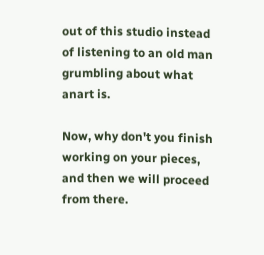out of this studio instead of listening to an old man grumbling about what anart is.

Now, why don't you finish working on your pieces, and then we will proceed from there.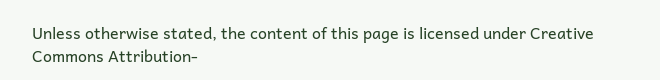Unless otherwise stated, the content of this page is licensed under Creative Commons Attribution-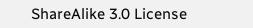ShareAlike 3.0 License